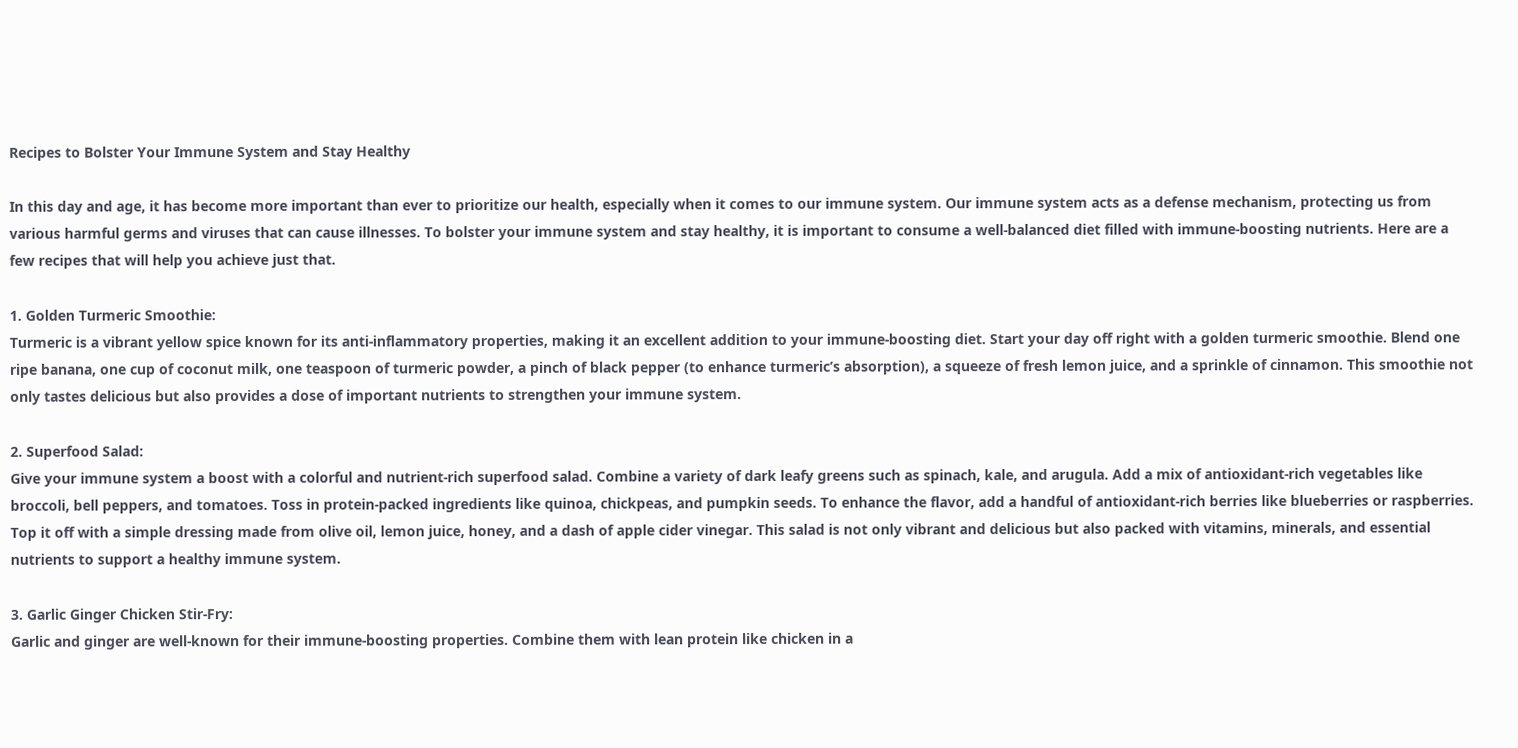Recipes to Bolster Your Immune System and Stay Healthy

In this day and age, it has become more important than ever to prioritize our health, especially when it comes to our immune system. Our immune system acts as a defense mechanism, protecting us from various harmful germs and viruses that can cause illnesses. To bolster your immune system and stay healthy, it is important to consume a well-balanced diet filled with immune-boosting nutrients. Here are a few recipes that will help you achieve just that.

1. Golden Turmeric Smoothie:
Turmeric is a vibrant yellow spice known for its anti-inflammatory properties, making it an excellent addition to your immune-boosting diet. Start your day off right with a golden turmeric smoothie. Blend one ripe banana, one cup of coconut milk, one teaspoon of turmeric powder, a pinch of black pepper (to enhance turmeric’s absorption), a squeeze of fresh lemon juice, and a sprinkle of cinnamon. This smoothie not only tastes delicious but also provides a dose of important nutrients to strengthen your immune system.

2. Superfood Salad:
Give your immune system a boost with a colorful and nutrient-rich superfood salad. Combine a variety of dark leafy greens such as spinach, kale, and arugula. Add a mix of antioxidant-rich vegetables like broccoli, bell peppers, and tomatoes. Toss in protein-packed ingredients like quinoa, chickpeas, and pumpkin seeds. To enhance the flavor, add a handful of antioxidant-rich berries like blueberries or raspberries. Top it off with a simple dressing made from olive oil, lemon juice, honey, and a dash of apple cider vinegar. This salad is not only vibrant and delicious but also packed with vitamins, minerals, and essential nutrients to support a healthy immune system.

3. Garlic Ginger Chicken Stir-Fry:
Garlic and ginger are well-known for their immune-boosting properties. Combine them with lean protein like chicken in a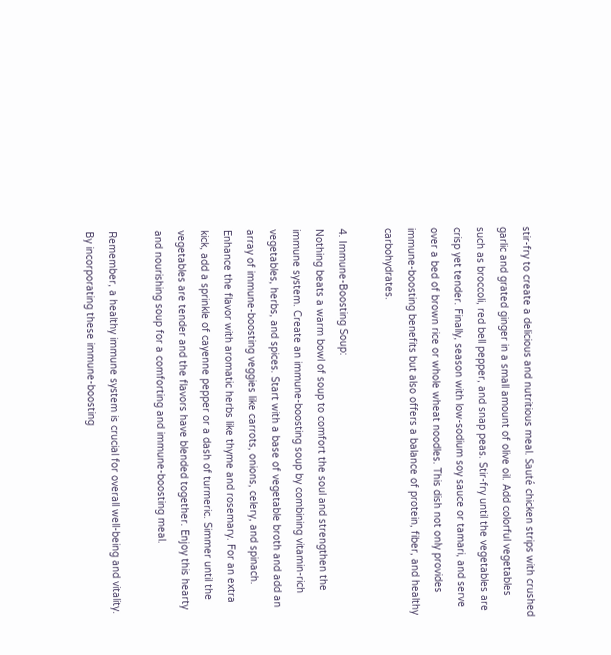stir-fry to create a delicious and nutritious meal. Sauté chicken strips with crushed garlic and grated ginger in a small amount of olive oil. Add colorful vegetables such as broccoli, red bell pepper, and snap peas. Stir-fry until the vegetables are crisp yet tender. Finally, season with low-sodium soy sauce or tamari, and serve over a bed of brown rice or whole wheat noodles. This dish not only provides immune-boosting benefits but also offers a balance of protein, fiber, and healthy carbohydrates.

4. Immune-Boosting Soup:
Nothing beats a warm bowl of soup to comfort the soul and strengthen the immune system. Create an immune-boosting soup by combining vitamin-rich vegetables, herbs, and spices. Start with a base of vegetable broth and add an array of immune-boosting veggies like carrots, onions, celery, and spinach. Enhance the flavor with aromatic herbs like thyme and rosemary. For an extra kick, add a sprinkle of cayenne pepper or a dash of turmeric. Simmer until the vegetables are tender and the flavors have blended together. Enjoy this hearty and nourishing soup for a comforting and immune-boosting meal.

Remember, a healthy immune system is crucial for overall well-being and vitality. By incorporating these immune-boosting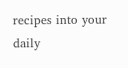recipes into your daily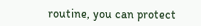routine, you can protect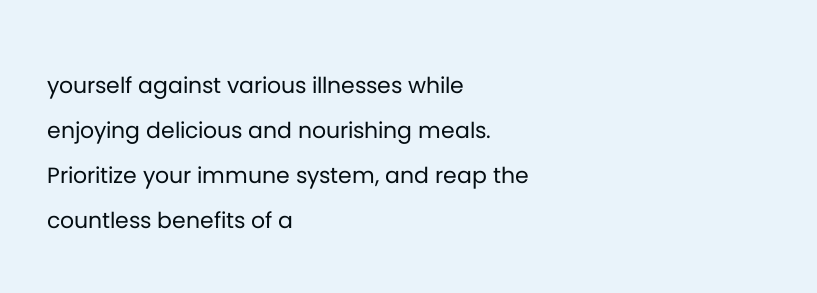yourself against various illnesses while enjoying delicious and nourishing meals. Prioritize your immune system, and reap the countless benefits of a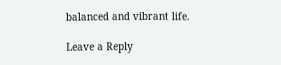balanced and vibrant life.

Leave a Reply